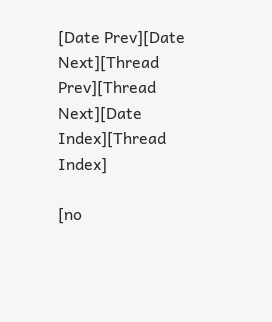[Date Prev][Date Next][Thread Prev][Thread Next][Date Index][Thread Index]

[no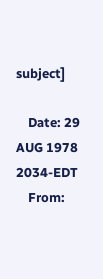subject]

    Date: 29 AUG 1978 2034-EDT
    From: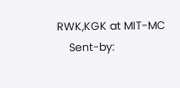RWK,KGK at MIT-MC
    Sent-by: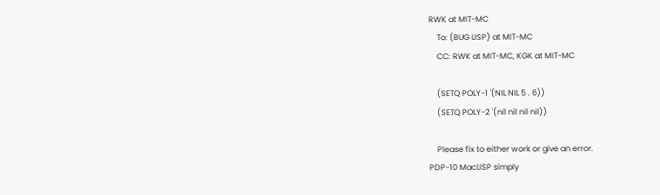RWK at MIT-MC
    To: (BUG LISP) at MIT-MC
    CC: RWK at MIT-MC, KGK at MIT-MC

    (SETQ POLY-1 '(NIL NIL 5 . 6))
    (SETQ POLY-2 '(nil nil nil nil))

    Please fix to either work or give an error.
PDP-10 MacLISP simply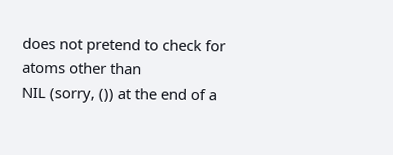does not pretend to check for atoms other than
NIL (sorry, ()) at the end of a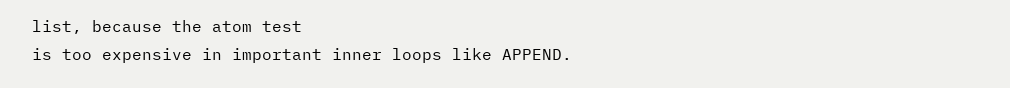list, because the atom test
is too expensive in important inner loops like APPEND.